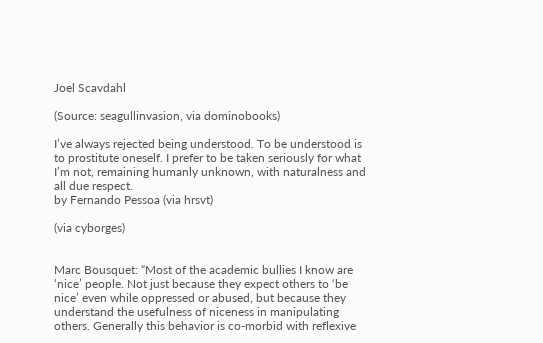Joel Scavdahl

(Source: seagullinvasion, via dominobooks)

I’ve always rejected being understood. To be understood is to prostitute oneself. I prefer to be taken seriously for what I’m not, remaining humanly unknown, with naturalness and all due respect.
by Fernando Pessoa (via hrsvt)

(via cyborges)


Marc Bousquet: “Most of the academic bullies I know are ‘nice’ people. Not just because they expect others to ‘be nice’ even while oppressed or abused, but because they understand the usefulness of niceness in manipulating others. Generally this behavior is co-morbid with reflexive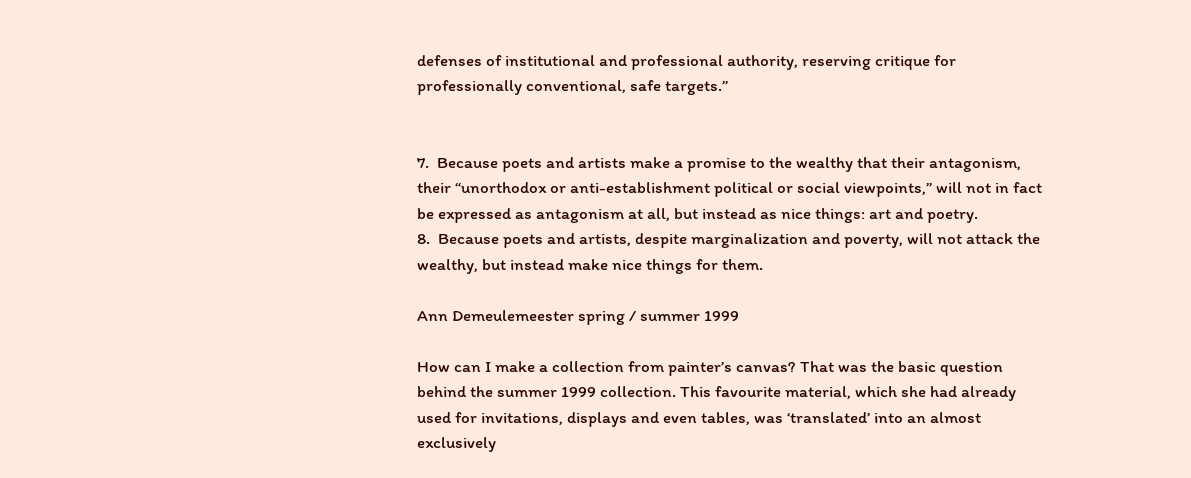defenses of institutional and professional authority, reserving critique for professionally conventional, safe targets.”


7.  Because poets and artists make a promise to the wealthy that their antagonism, their “unorthodox or anti-establishment political or social viewpoints,” will not in fact be expressed as antagonism at all, but instead as nice things: art and poetry.
8.  Because poets and artists, despite marginalization and poverty, will not attack the wealthy, but instead make nice things for them.

Ann Demeulemeester spring / summer 1999

How can I make a collection from painter’s canvas? That was the basic question behind the summer 1999 collection. This favourite material, which she had already used for invitations, displays and even tables, was ‘translated’ into an almost exclusively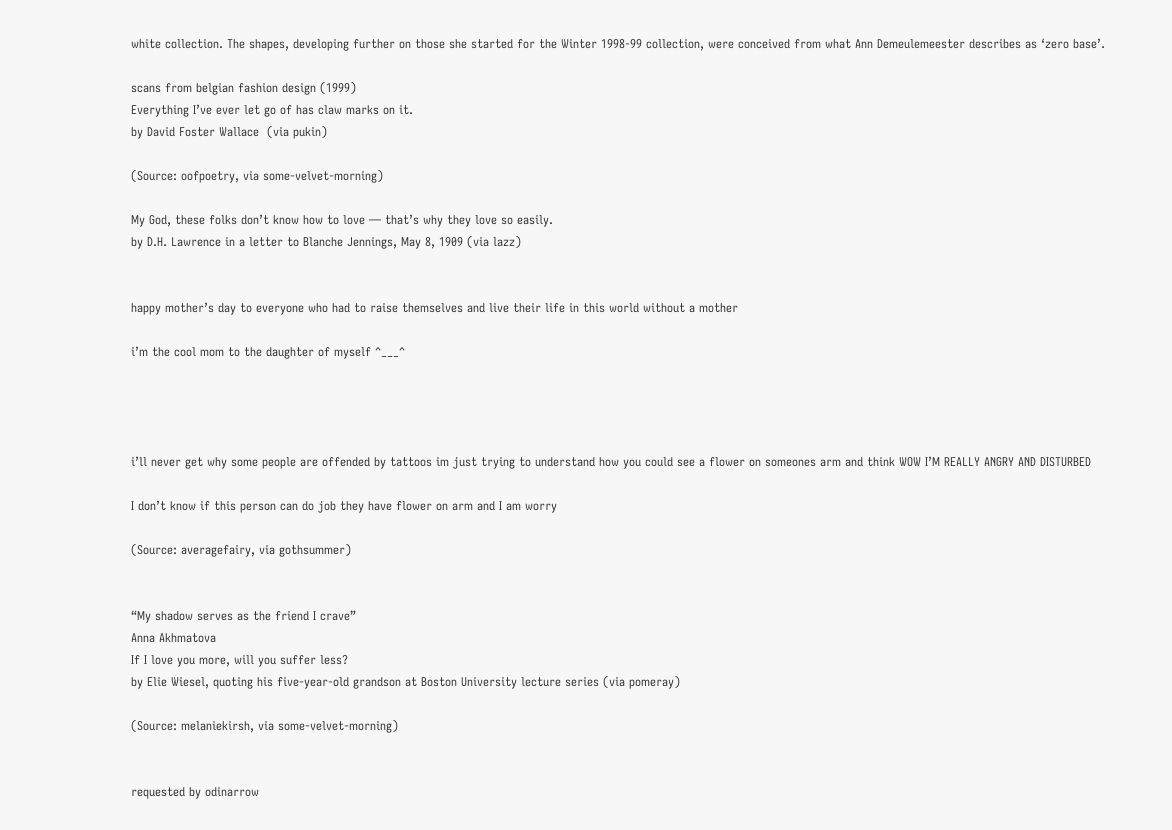white collection. The shapes, developing further on those she started for the Winter 1998-99 collection, were conceived from what Ann Demeulemeester describes as ‘zero base’.

scans from belgian fashion design (1999)
Everything I’ve ever let go of has claw marks on it.
by David Foster Wallace  (via pukin)

(Source: oofpoetry, via some-velvet-morning)

My God, these folks don’t know how to love — that’s why they love so easily.
by D.H. Lawrence in a letter to Blanche Jennings, May 8, 1909 (via lazz)


happy mother’s day to everyone who had to raise themselves and live their life in this world without a mother

i’m the cool mom to the daughter of myself ^___^




i’ll never get why some people are offended by tattoos im just trying to understand how you could see a flower on someones arm and think WOW I’M REALLY ANGRY AND DISTURBED

I don’t know if this person can do job they have flower on arm and I am worry

(Source: averagefairy, via gothsummer)


“My shadow serves as the friend I crave”
Anna Akhmatova
If I love you more, will you suffer less?
by Elie Wiesel, quoting his five-year-old grandson at Boston University lecture series (via pomeray)

(Source: melaniekirsh, via some-velvet-morning)


requested by odinarrow